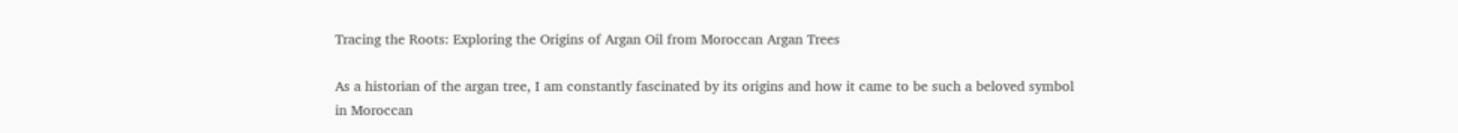Tracing the Roots: Exploring the Origins of Argan Oil from Moroccan Argan Trees

As a historian of the argan tree, I am constantly fascinated by its origins and how it came to be such a beloved symbol in Moroccan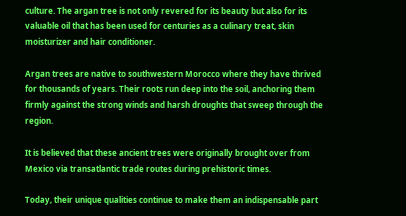culture. The argan tree is not only revered for its beauty but also for its valuable oil that has been used for centuries as a culinary treat, skin moisturizer and hair conditioner.

Argan trees are native to southwestern Morocco where they have thrived for thousands of years. Their roots run deep into the soil, anchoring them firmly against the strong winds and harsh droughts that sweep through the region.

It is believed that these ancient trees were originally brought over from Mexico via transatlantic trade routes during prehistoric times.

Today, their unique qualities continue to make them an indispensable part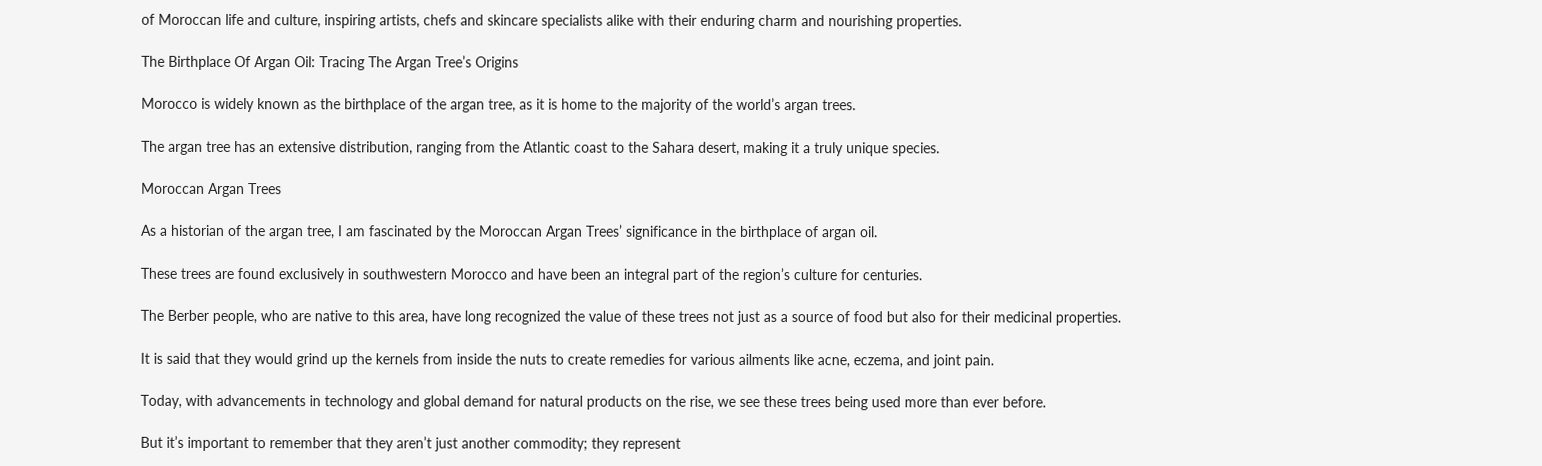of Moroccan life and culture, inspiring artists, chefs and skincare specialists alike with their enduring charm and nourishing properties.

The Birthplace Of Argan Oil: Tracing The Argan Tree’s Origins

Morocco is widely known as the birthplace of the argan tree, as it is home to the majority of the world’s argan trees.

The argan tree has an extensive distribution, ranging from the Atlantic coast to the Sahara desert, making it a truly unique species.

Moroccan Argan Trees

As a historian of the argan tree, I am fascinated by the Moroccan Argan Trees’ significance in the birthplace of argan oil.

These trees are found exclusively in southwestern Morocco and have been an integral part of the region’s culture for centuries.

The Berber people, who are native to this area, have long recognized the value of these trees not just as a source of food but also for their medicinal properties.

It is said that they would grind up the kernels from inside the nuts to create remedies for various ailments like acne, eczema, and joint pain.

Today, with advancements in technology and global demand for natural products on the rise, we see these trees being used more than ever before.

But it’s important to remember that they aren’t just another commodity; they represent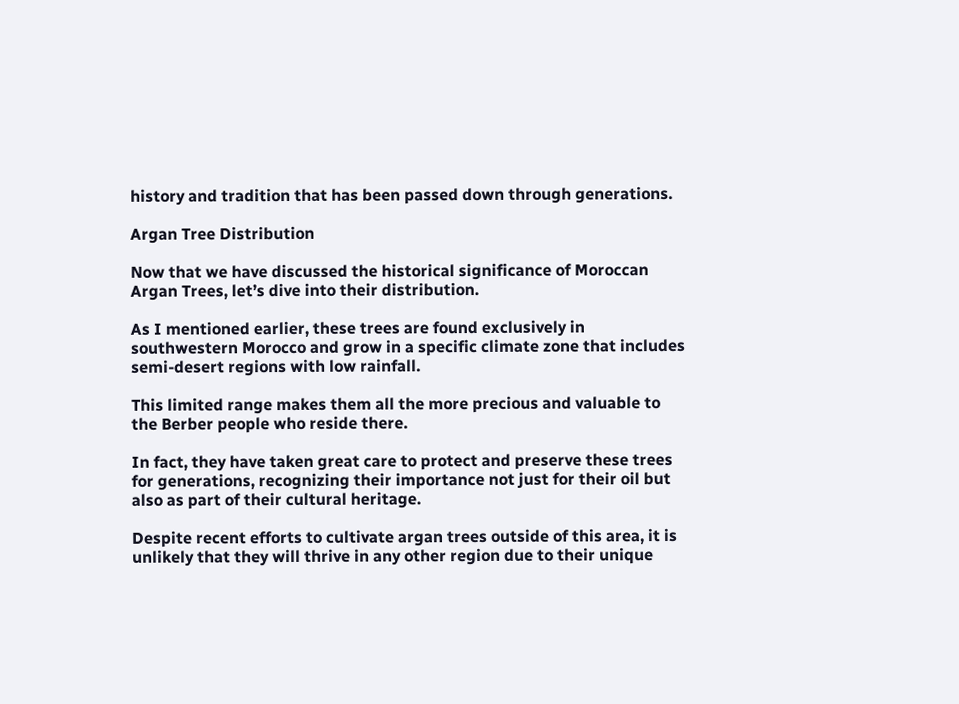history and tradition that has been passed down through generations.

Argan Tree Distribution

Now that we have discussed the historical significance of Moroccan Argan Trees, let’s dive into their distribution.

As I mentioned earlier, these trees are found exclusively in southwestern Morocco and grow in a specific climate zone that includes semi-desert regions with low rainfall.

This limited range makes them all the more precious and valuable to the Berber people who reside there.

In fact, they have taken great care to protect and preserve these trees for generations, recognizing their importance not just for their oil but also as part of their cultural heritage.

Despite recent efforts to cultivate argan trees outside of this area, it is unlikely that they will thrive in any other region due to their unique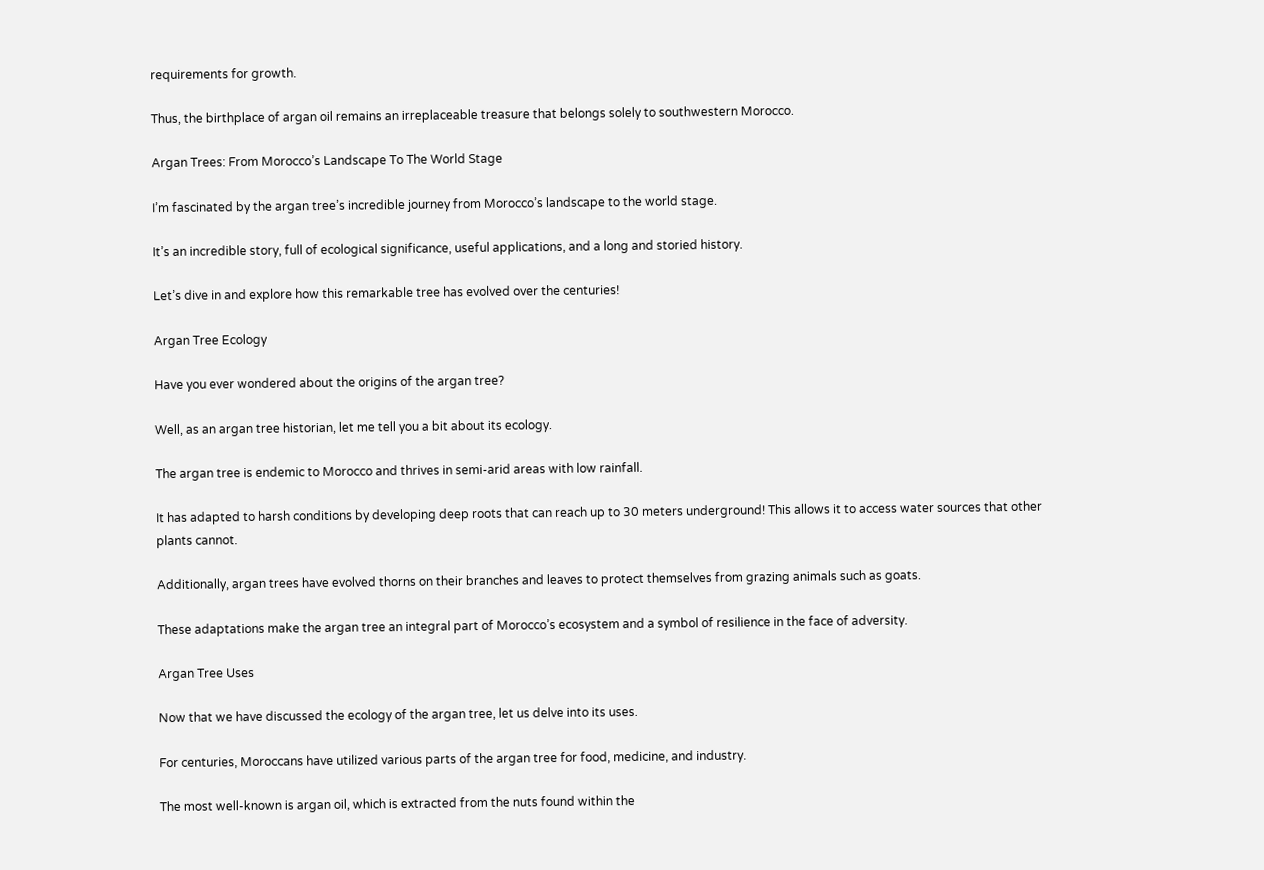requirements for growth.

Thus, the birthplace of argan oil remains an irreplaceable treasure that belongs solely to southwestern Morocco.

Argan Trees: From Morocco’s Landscape To The World Stage

I’m fascinated by the argan tree’s incredible journey from Morocco’s landscape to the world stage.

It’s an incredible story, full of ecological significance, useful applications, and a long and storied history.

Let’s dive in and explore how this remarkable tree has evolved over the centuries!

Argan Tree Ecology

Have you ever wondered about the origins of the argan tree?

Well, as an argan tree historian, let me tell you a bit about its ecology.

The argan tree is endemic to Morocco and thrives in semi-arid areas with low rainfall.

It has adapted to harsh conditions by developing deep roots that can reach up to 30 meters underground! This allows it to access water sources that other plants cannot.

Additionally, argan trees have evolved thorns on their branches and leaves to protect themselves from grazing animals such as goats.

These adaptations make the argan tree an integral part of Morocco’s ecosystem and a symbol of resilience in the face of adversity.

Argan Tree Uses

Now that we have discussed the ecology of the argan tree, let us delve into its uses.

For centuries, Moroccans have utilized various parts of the argan tree for food, medicine, and industry.

The most well-known is argan oil, which is extracted from the nuts found within the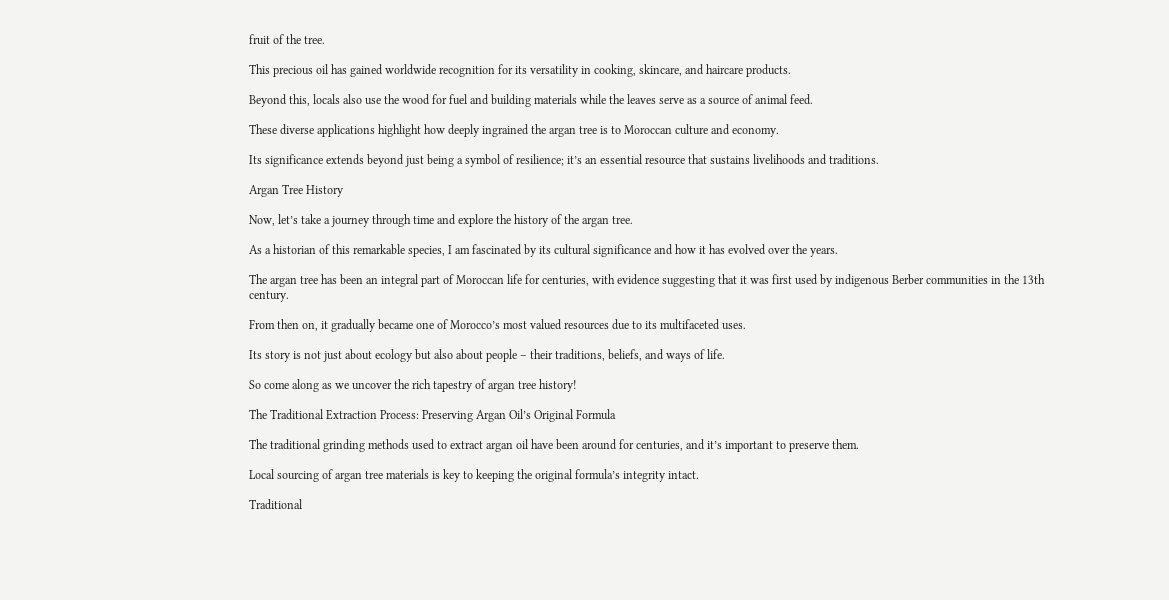fruit of the tree.

This precious oil has gained worldwide recognition for its versatility in cooking, skincare, and haircare products.

Beyond this, locals also use the wood for fuel and building materials while the leaves serve as a source of animal feed.

These diverse applications highlight how deeply ingrained the argan tree is to Moroccan culture and economy.

Its significance extends beyond just being a symbol of resilience; it’s an essential resource that sustains livelihoods and traditions.

Argan Tree History

Now, let’s take a journey through time and explore the history of the argan tree.

As a historian of this remarkable species, I am fascinated by its cultural significance and how it has evolved over the years.

The argan tree has been an integral part of Moroccan life for centuries, with evidence suggesting that it was first used by indigenous Berber communities in the 13th century.

From then on, it gradually became one of Morocco’s most valued resources due to its multifaceted uses.

Its story is not just about ecology but also about people – their traditions, beliefs, and ways of life.

So come along as we uncover the rich tapestry of argan tree history!

The Traditional Extraction Process: Preserving Argan Oil’s Original Formula

The traditional grinding methods used to extract argan oil have been around for centuries, and it’s important to preserve them.

Local sourcing of argan tree materials is key to keeping the original formula’s integrity intact.

Traditional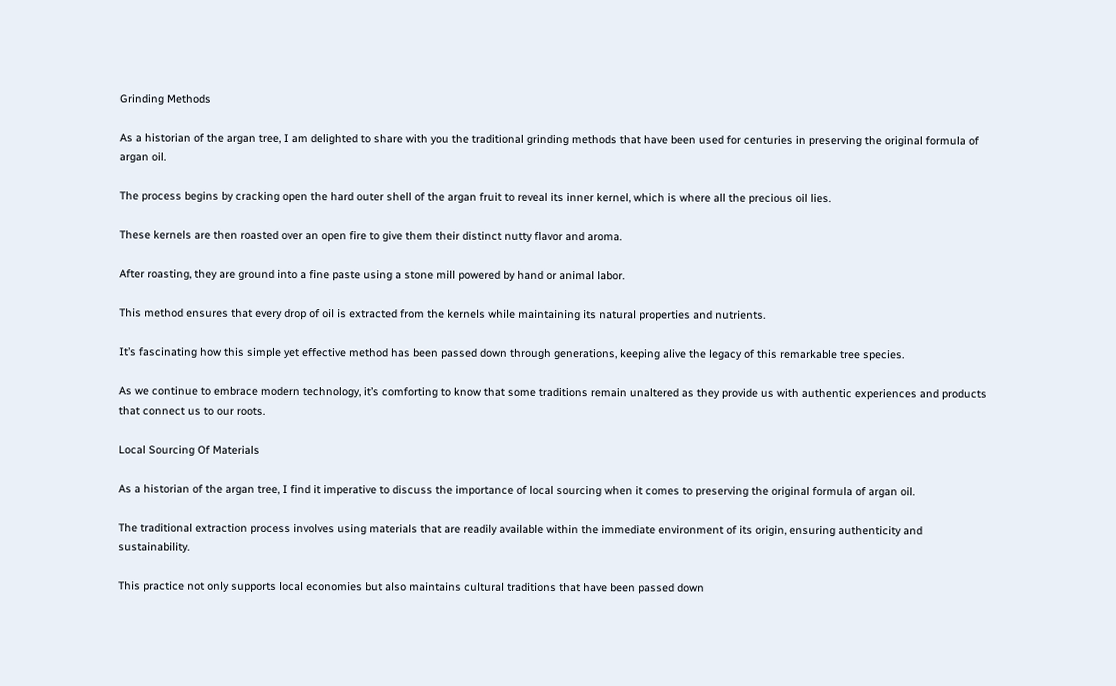Grinding Methods

As a historian of the argan tree, I am delighted to share with you the traditional grinding methods that have been used for centuries in preserving the original formula of argan oil.

The process begins by cracking open the hard outer shell of the argan fruit to reveal its inner kernel, which is where all the precious oil lies.

These kernels are then roasted over an open fire to give them their distinct nutty flavor and aroma.

After roasting, they are ground into a fine paste using a stone mill powered by hand or animal labor.

This method ensures that every drop of oil is extracted from the kernels while maintaining its natural properties and nutrients.

It’s fascinating how this simple yet effective method has been passed down through generations, keeping alive the legacy of this remarkable tree species.

As we continue to embrace modern technology, it’s comforting to know that some traditions remain unaltered as they provide us with authentic experiences and products that connect us to our roots.

Local Sourcing Of Materials

As a historian of the argan tree, I find it imperative to discuss the importance of local sourcing when it comes to preserving the original formula of argan oil.

The traditional extraction process involves using materials that are readily available within the immediate environment of its origin, ensuring authenticity and sustainability.

This practice not only supports local economies but also maintains cultural traditions that have been passed down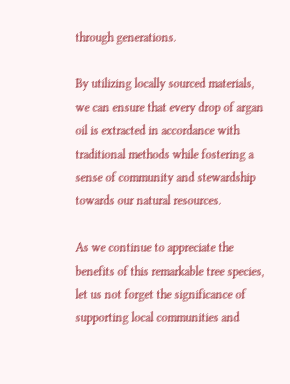through generations.

By utilizing locally sourced materials, we can ensure that every drop of argan oil is extracted in accordance with traditional methods while fostering a sense of community and stewardship towards our natural resources.

As we continue to appreciate the benefits of this remarkable tree species, let us not forget the significance of supporting local communities and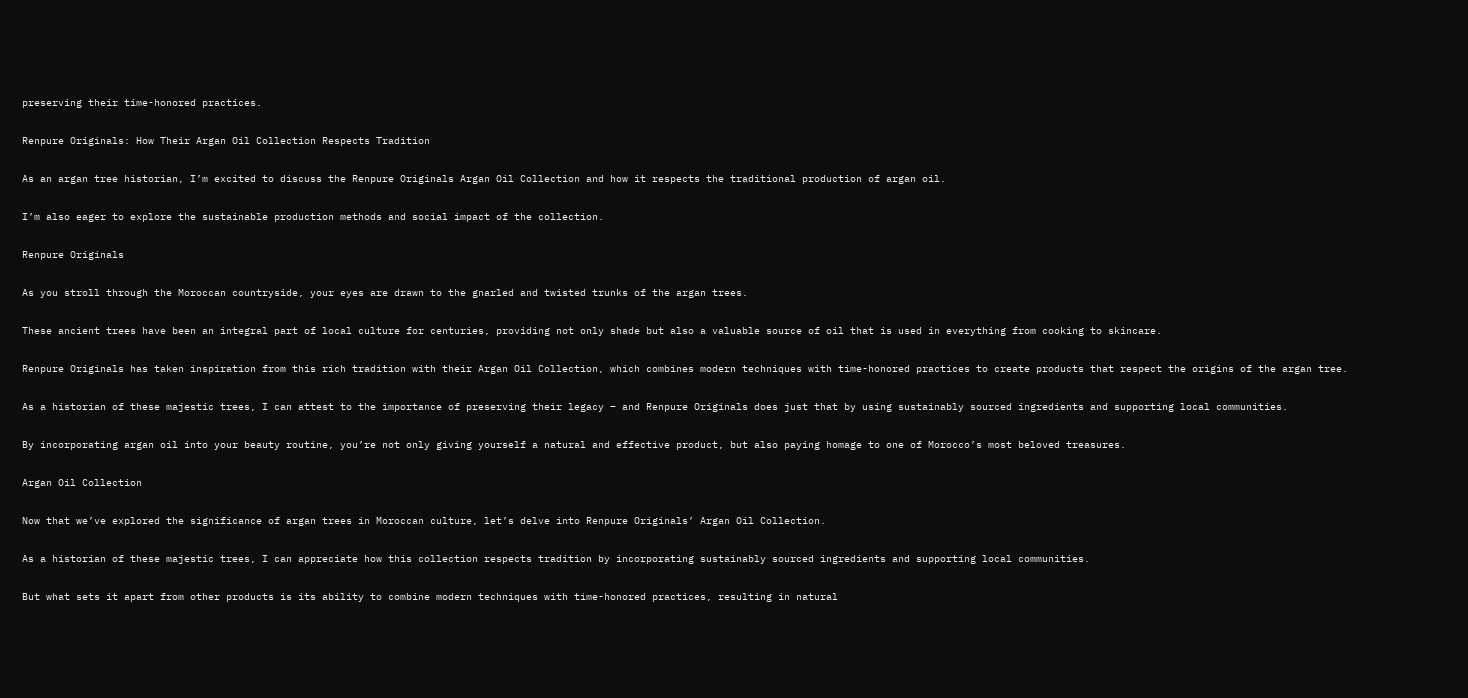preserving their time-honored practices.

Renpure Originals: How Their Argan Oil Collection Respects Tradition

As an argan tree historian, I’m excited to discuss the Renpure Originals Argan Oil Collection and how it respects the traditional production of argan oil.

I’m also eager to explore the sustainable production methods and social impact of the collection.

Renpure Originals

As you stroll through the Moroccan countryside, your eyes are drawn to the gnarled and twisted trunks of the argan trees.

These ancient trees have been an integral part of local culture for centuries, providing not only shade but also a valuable source of oil that is used in everything from cooking to skincare.

Renpure Originals has taken inspiration from this rich tradition with their Argan Oil Collection, which combines modern techniques with time-honored practices to create products that respect the origins of the argan tree.

As a historian of these majestic trees, I can attest to the importance of preserving their legacy – and Renpure Originals does just that by using sustainably sourced ingredients and supporting local communities.

By incorporating argan oil into your beauty routine, you’re not only giving yourself a natural and effective product, but also paying homage to one of Morocco’s most beloved treasures.

Argan Oil Collection

Now that we’ve explored the significance of argan trees in Moroccan culture, let’s delve into Renpure Originals’ Argan Oil Collection.

As a historian of these majestic trees, I can appreciate how this collection respects tradition by incorporating sustainably sourced ingredients and supporting local communities.

But what sets it apart from other products is its ability to combine modern techniques with time-honored practices, resulting in natural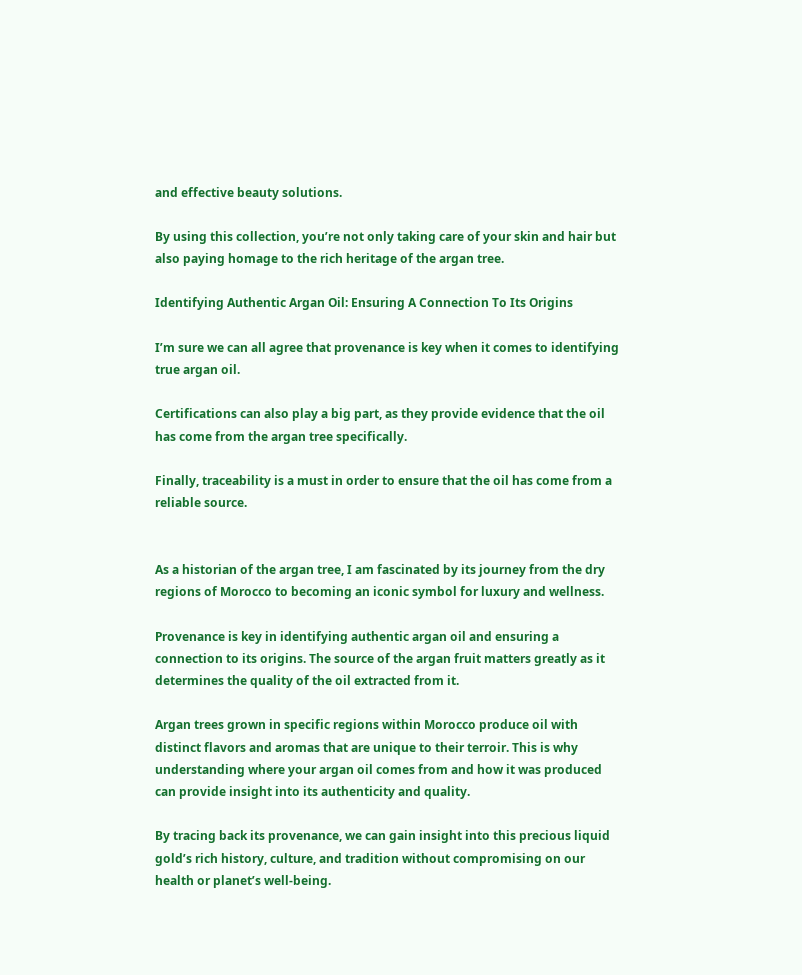and effective beauty solutions.

By using this collection, you’re not only taking care of your skin and hair but also paying homage to the rich heritage of the argan tree.

Identifying Authentic Argan Oil: Ensuring A Connection To Its Origins

I’m sure we can all agree that provenance is key when it comes to identifying true argan oil.

Certifications can also play a big part, as they provide evidence that the oil has come from the argan tree specifically.

Finally, traceability is a must in order to ensure that the oil has come from a reliable source.


As a historian of the argan tree, I am fascinated by its journey from the dry regions of Morocco to becoming an iconic symbol for luxury and wellness.

Provenance is key in identifying authentic argan oil and ensuring a connection to its origins. The source of the argan fruit matters greatly as it determines the quality of the oil extracted from it.

Argan trees grown in specific regions within Morocco produce oil with distinct flavors and aromas that are unique to their terroir. This is why understanding where your argan oil comes from and how it was produced can provide insight into its authenticity and quality.

By tracing back its provenance, we can gain insight into this precious liquid gold’s rich history, culture, and tradition without compromising on our health or planet’s well-being.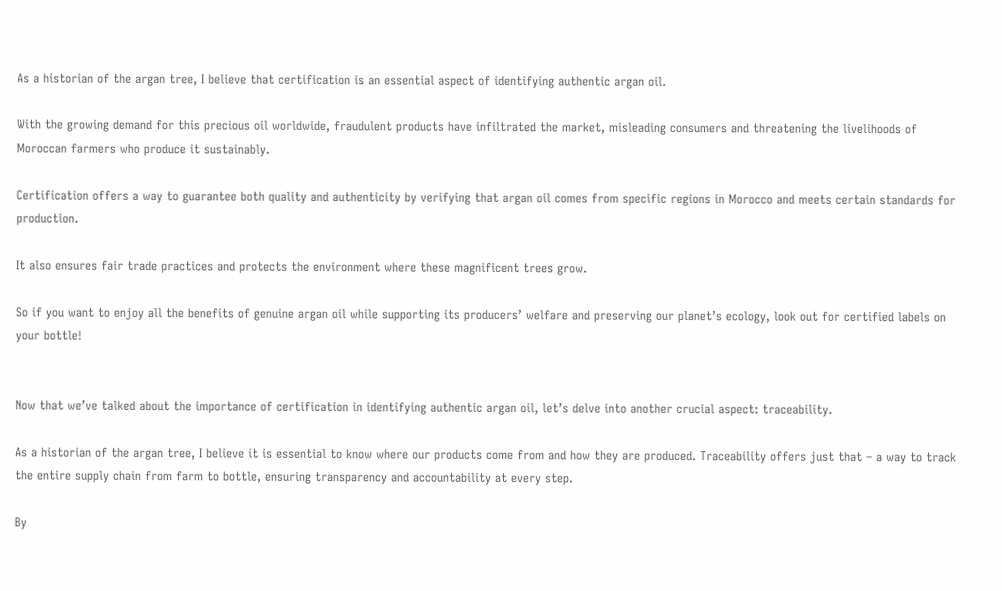As a historian of the argan tree, I believe that certification is an essential aspect of identifying authentic argan oil.

With the growing demand for this precious oil worldwide, fraudulent products have infiltrated the market, misleading consumers and threatening the livelihoods of Moroccan farmers who produce it sustainably.

Certification offers a way to guarantee both quality and authenticity by verifying that argan oil comes from specific regions in Morocco and meets certain standards for production.

It also ensures fair trade practices and protects the environment where these magnificent trees grow.

So if you want to enjoy all the benefits of genuine argan oil while supporting its producers’ welfare and preserving our planet’s ecology, look out for certified labels on your bottle!


Now that we’ve talked about the importance of certification in identifying authentic argan oil, let’s delve into another crucial aspect: traceability.

As a historian of the argan tree, I believe it is essential to know where our products come from and how they are produced. Traceability offers just that – a way to track the entire supply chain from farm to bottle, ensuring transparency and accountability at every step.

By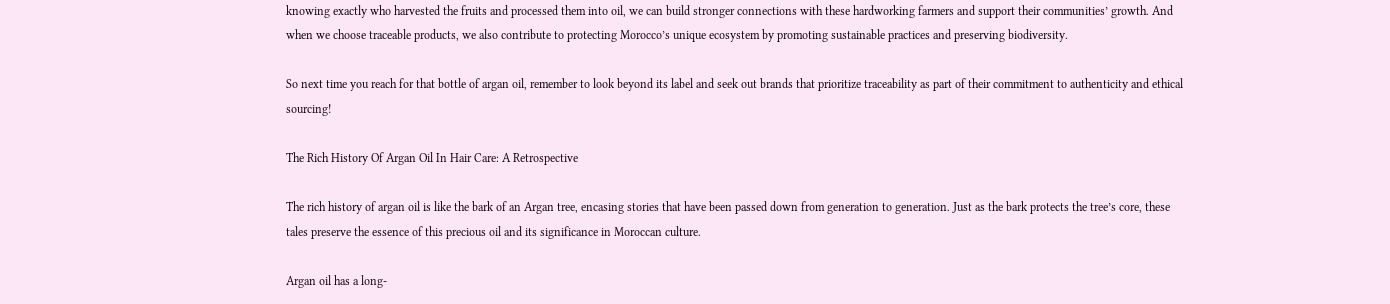knowing exactly who harvested the fruits and processed them into oil, we can build stronger connections with these hardworking farmers and support their communities’ growth. And when we choose traceable products, we also contribute to protecting Morocco’s unique ecosystem by promoting sustainable practices and preserving biodiversity.

So next time you reach for that bottle of argan oil, remember to look beyond its label and seek out brands that prioritize traceability as part of their commitment to authenticity and ethical sourcing!

The Rich History Of Argan Oil In Hair Care: A Retrospective

The rich history of argan oil is like the bark of an Argan tree, encasing stories that have been passed down from generation to generation. Just as the bark protects the tree’s core, these tales preserve the essence of this precious oil and its significance in Moroccan culture.

Argan oil has a long-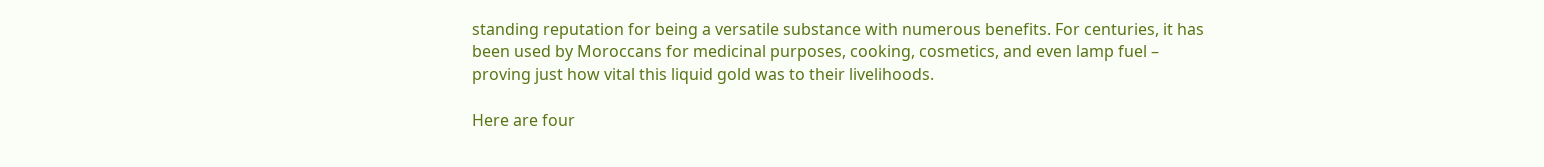standing reputation for being a versatile substance with numerous benefits. For centuries, it has been used by Moroccans for medicinal purposes, cooking, cosmetics, and even lamp fuel – proving just how vital this liquid gold was to their livelihoods.

Here are four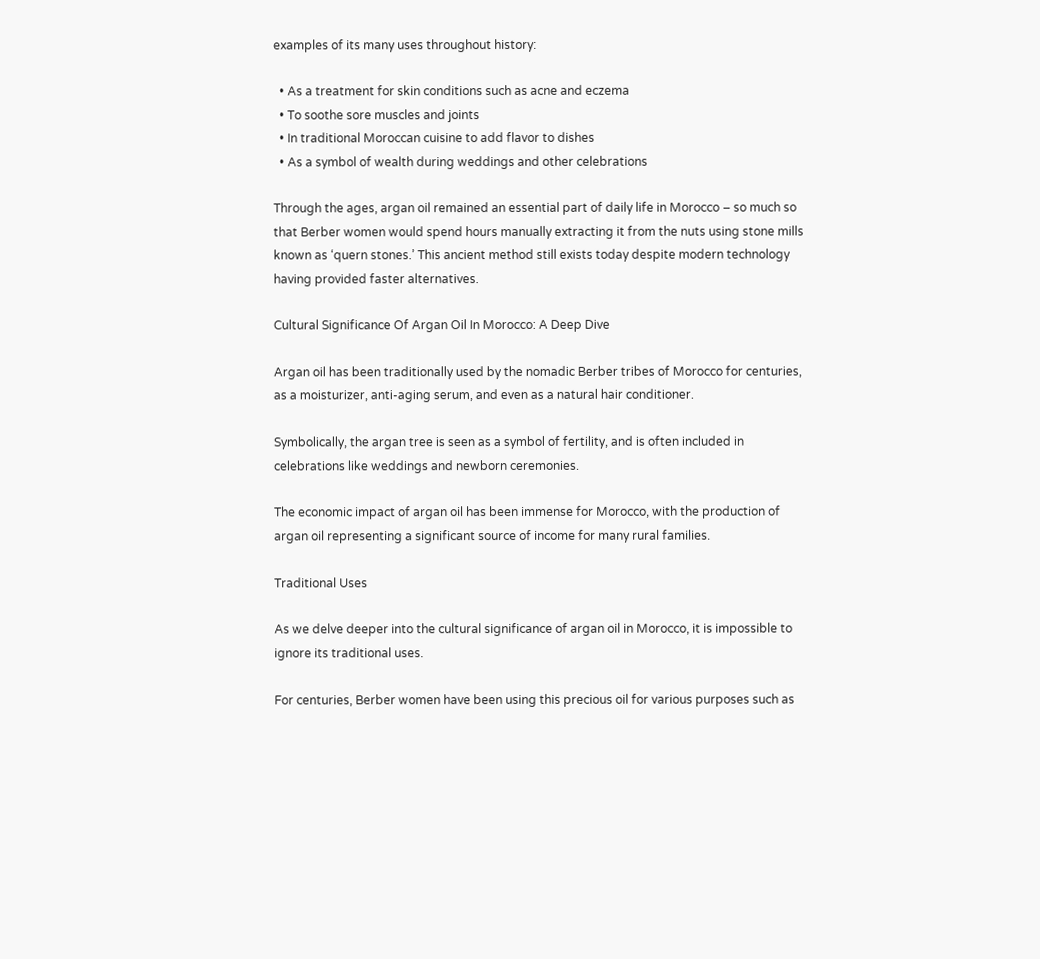examples of its many uses throughout history:

  • As a treatment for skin conditions such as acne and eczema
  • To soothe sore muscles and joints
  • In traditional Moroccan cuisine to add flavor to dishes
  • As a symbol of wealth during weddings and other celebrations

Through the ages, argan oil remained an essential part of daily life in Morocco – so much so that Berber women would spend hours manually extracting it from the nuts using stone mills known as ‘quern stones.’ This ancient method still exists today despite modern technology having provided faster alternatives.

Cultural Significance Of Argan Oil In Morocco: A Deep Dive

Argan oil has been traditionally used by the nomadic Berber tribes of Morocco for centuries, as a moisturizer, anti-aging serum, and even as a natural hair conditioner.

Symbolically, the argan tree is seen as a symbol of fertility, and is often included in celebrations like weddings and newborn ceremonies.

The economic impact of argan oil has been immense for Morocco, with the production of argan oil representing a significant source of income for many rural families.

Traditional Uses

As we delve deeper into the cultural significance of argan oil in Morocco, it is impossible to ignore its traditional uses.

For centuries, Berber women have been using this precious oil for various purposes such as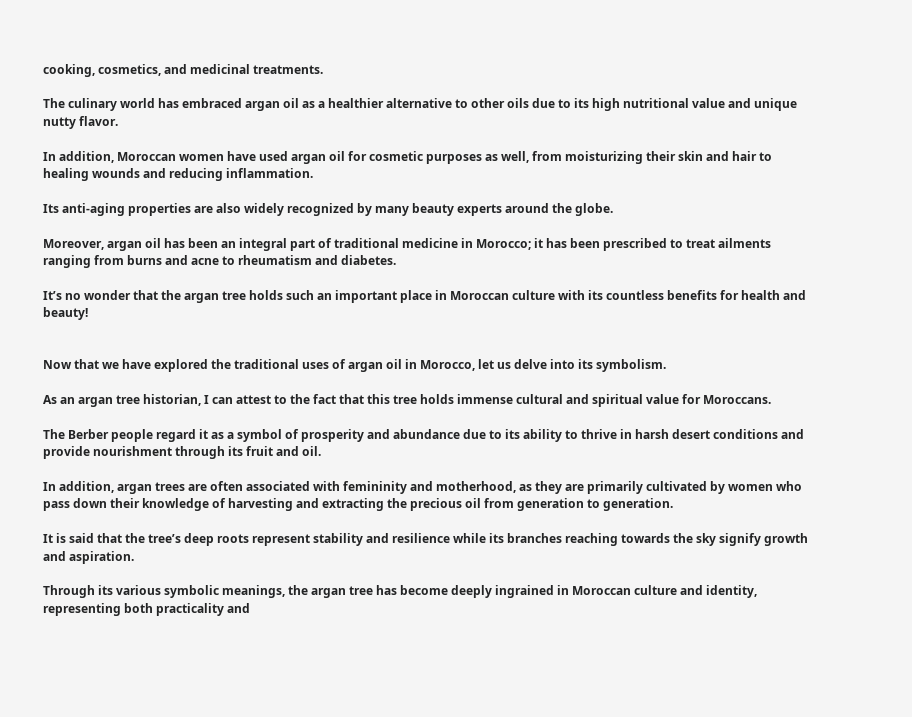cooking, cosmetics, and medicinal treatments.

The culinary world has embraced argan oil as a healthier alternative to other oils due to its high nutritional value and unique nutty flavor.

In addition, Moroccan women have used argan oil for cosmetic purposes as well, from moisturizing their skin and hair to healing wounds and reducing inflammation.

Its anti-aging properties are also widely recognized by many beauty experts around the globe.

Moreover, argan oil has been an integral part of traditional medicine in Morocco; it has been prescribed to treat ailments ranging from burns and acne to rheumatism and diabetes.

It’s no wonder that the argan tree holds such an important place in Moroccan culture with its countless benefits for health and beauty!


Now that we have explored the traditional uses of argan oil in Morocco, let us delve into its symbolism.

As an argan tree historian, I can attest to the fact that this tree holds immense cultural and spiritual value for Moroccans.

The Berber people regard it as a symbol of prosperity and abundance due to its ability to thrive in harsh desert conditions and provide nourishment through its fruit and oil.

In addition, argan trees are often associated with femininity and motherhood, as they are primarily cultivated by women who pass down their knowledge of harvesting and extracting the precious oil from generation to generation.

It is said that the tree’s deep roots represent stability and resilience while its branches reaching towards the sky signify growth and aspiration.

Through its various symbolic meanings, the argan tree has become deeply ingrained in Moroccan culture and identity, representing both practicality and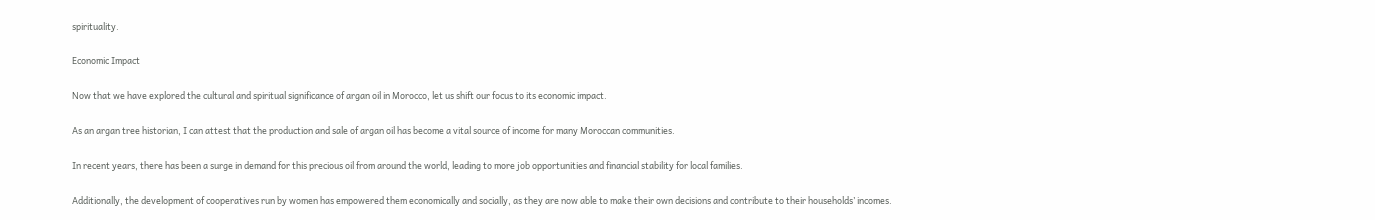spirituality.

Economic Impact

Now that we have explored the cultural and spiritual significance of argan oil in Morocco, let us shift our focus to its economic impact.

As an argan tree historian, I can attest that the production and sale of argan oil has become a vital source of income for many Moroccan communities.

In recent years, there has been a surge in demand for this precious oil from around the world, leading to more job opportunities and financial stability for local families.

Additionally, the development of cooperatives run by women has empowered them economically and socially, as they are now able to make their own decisions and contribute to their households’ incomes.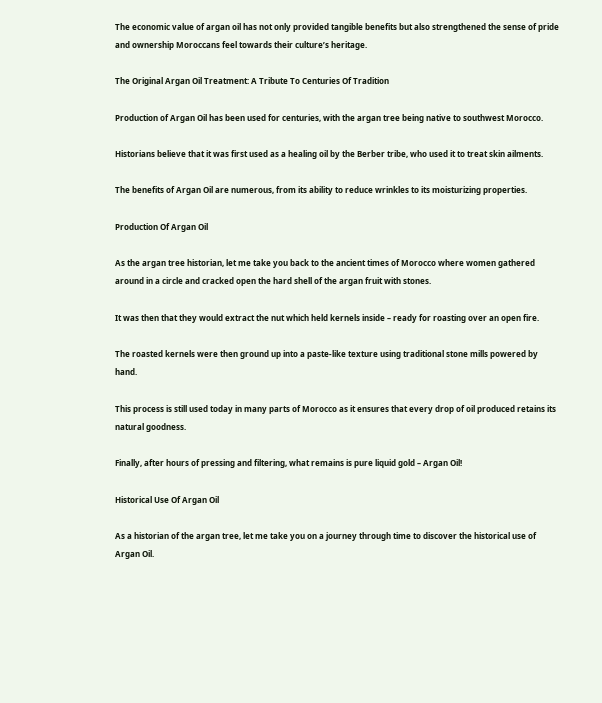The economic value of argan oil has not only provided tangible benefits but also strengthened the sense of pride and ownership Moroccans feel towards their culture’s heritage.

The Original Argan Oil Treatment: A Tribute To Centuries Of Tradition

Production of Argan Oil has been used for centuries, with the argan tree being native to southwest Morocco.

Historians believe that it was first used as a healing oil by the Berber tribe, who used it to treat skin ailments.

The benefits of Argan Oil are numerous, from its ability to reduce wrinkles to its moisturizing properties.

Production Of Argan Oil

As the argan tree historian, let me take you back to the ancient times of Morocco where women gathered around in a circle and cracked open the hard shell of the argan fruit with stones.

It was then that they would extract the nut which held kernels inside – ready for roasting over an open fire.

The roasted kernels were then ground up into a paste-like texture using traditional stone mills powered by hand.

This process is still used today in many parts of Morocco as it ensures that every drop of oil produced retains its natural goodness.

Finally, after hours of pressing and filtering, what remains is pure liquid gold – Argan Oil!

Historical Use Of Argan Oil

As a historian of the argan tree, let me take you on a journey through time to discover the historical use of Argan Oil.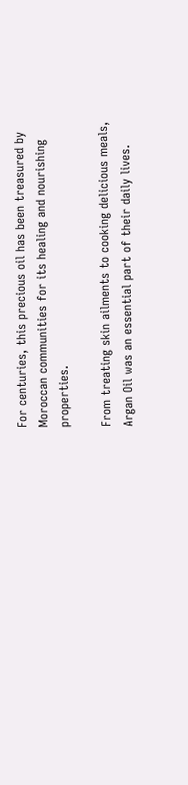For centuries, this precious oil has been treasured by Moroccan communities for its healing and nourishing properties.

From treating skin ailments to cooking delicious meals, Argan Oil was an essential part of their daily lives.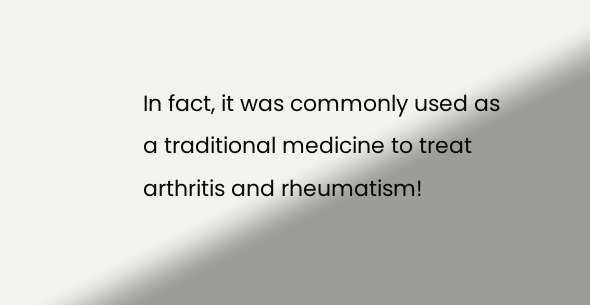In fact, it was commonly used as a traditional medicine to treat arthritis and rheumatism!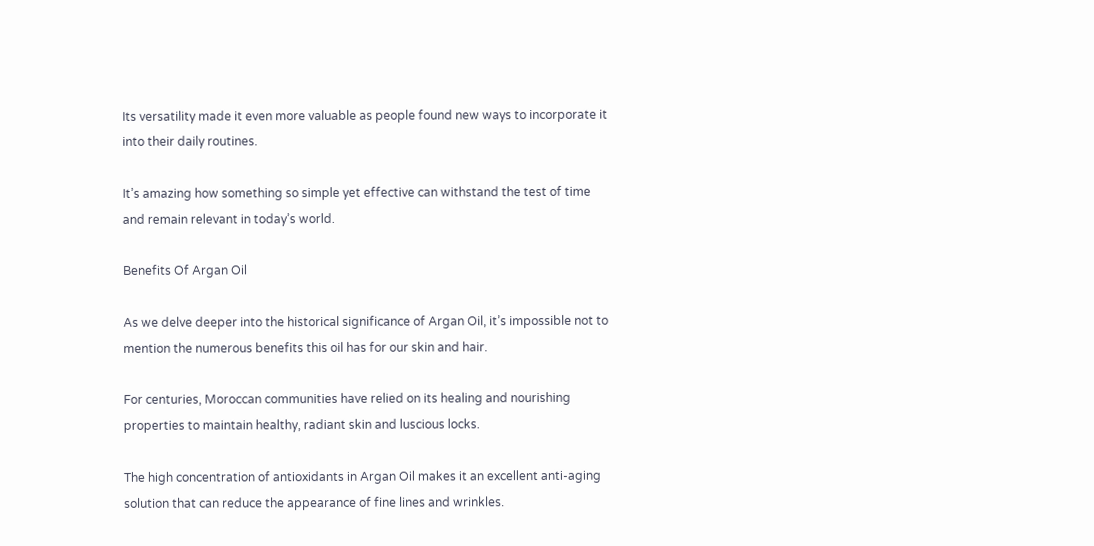Its versatility made it even more valuable as people found new ways to incorporate it into their daily routines.

It’s amazing how something so simple yet effective can withstand the test of time and remain relevant in today’s world.

Benefits Of Argan Oil

As we delve deeper into the historical significance of Argan Oil, it’s impossible not to mention the numerous benefits this oil has for our skin and hair.

For centuries, Moroccan communities have relied on its healing and nourishing properties to maintain healthy, radiant skin and luscious locks.

The high concentration of antioxidants in Argan Oil makes it an excellent anti-aging solution that can reduce the appearance of fine lines and wrinkles.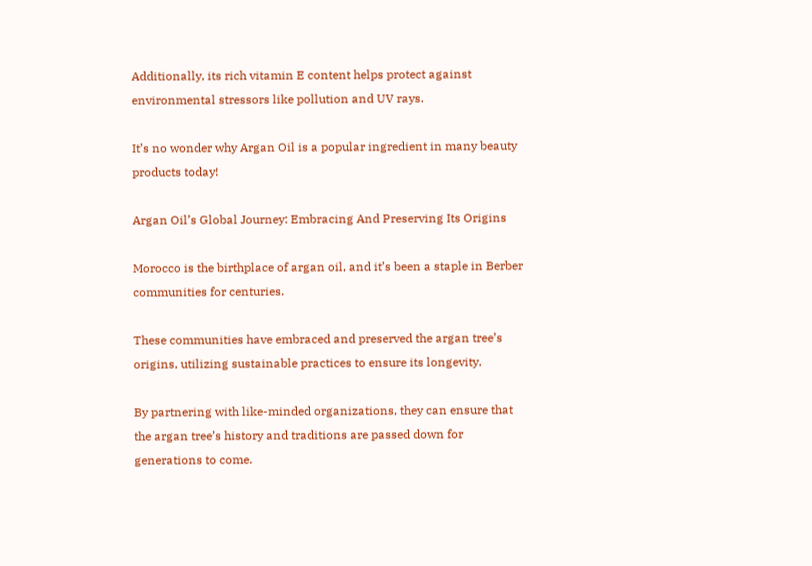Additionally, its rich vitamin E content helps protect against environmental stressors like pollution and UV rays.

It’s no wonder why Argan Oil is a popular ingredient in many beauty products today!

Argan Oil’s Global Journey: Embracing And Preserving Its Origins

Morocco is the birthplace of argan oil, and it’s been a staple in Berber communities for centuries.

These communities have embraced and preserved the argan tree’s origins, utilizing sustainable practices to ensure its longevity.

By partnering with like-minded organizations, they can ensure that the argan tree’s history and traditions are passed down for generations to come.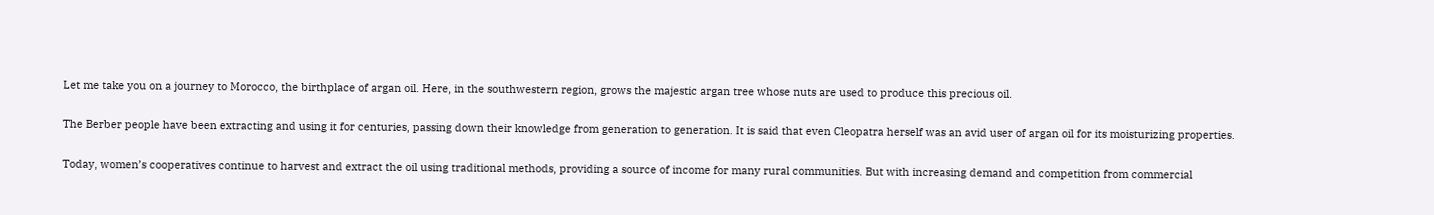Let me take you on a journey to Morocco, the birthplace of argan oil. Here, in the southwestern region, grows the majestic argan tree whose nuts are used to produce this precious oil.

The Berber people have been extracting and using it for centuries, passing down their knowledge from generation to generation. It is said that even Cleopatra herself was an avid user of argan oil for its moisturizing properties.

Today, women’s cooperatives continue to harvest and extract the oil using traditional methods, providing a source of income for many rural communities. But with increasing demand and competition from commercial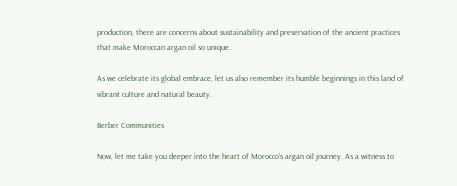production, there are concerns about sustainability and preservation of the ancient practices that make Moroccan argan oil so unique.

As we celebrate its global embrace, let us also remember its humble beginnings in this land of vibrant culture and natural beauty.

Berber Communities

Now, let me take you deeper into the heart of Morocco’s argan oil journey. As a witness to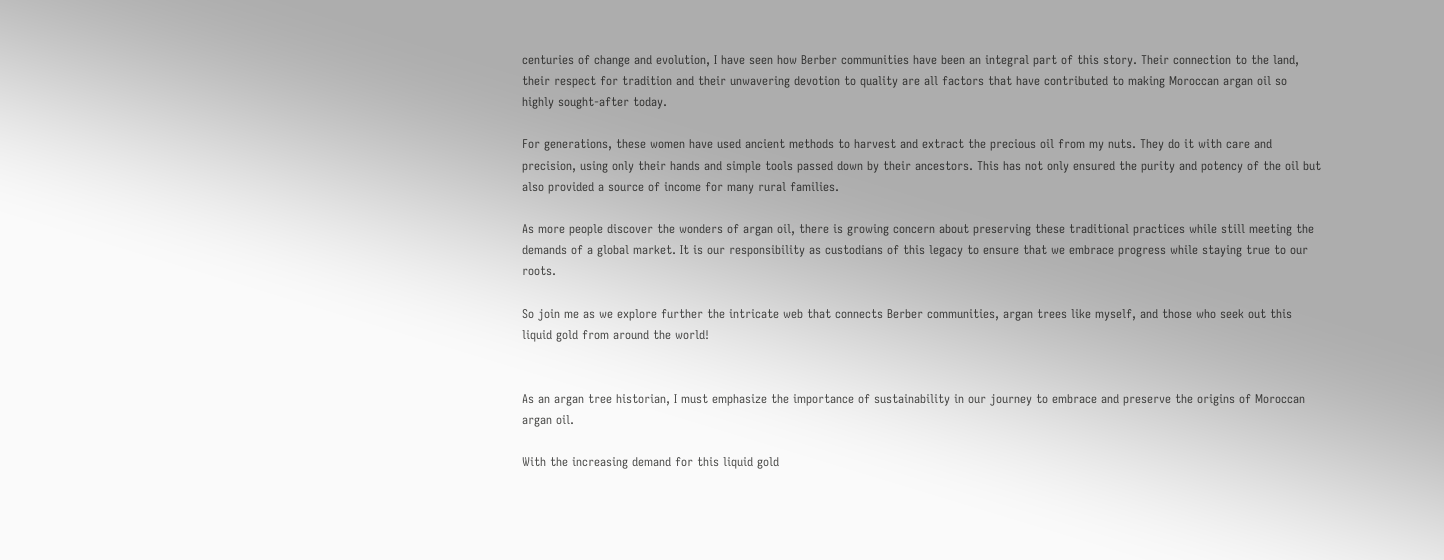centuries of change and evolution, I have seen how Berber communities have been an integral part of this story. Their connection to the land, their respect for tradition and their unwavering devotion to quality are all factors that have contributed to making Moroccan argan oil so highly sought-after today.

For generations, these women have used ancient methods to harvest and extract the precious oil from my nuts. They do it with care and precision, using only their hands and simple tools passed down by their ancestors. This has not only ensured the purity and potency of the oil but also provided a source of income for many rural families.

As more people discover the wonders of argan oil, there is growing concern about preserving these traditional practices while still meeting the demands of a global market. It is our responsibility as custodians of this legacy to ensure that we embrace progress while staying true to our roots.

So join me as we explore further the intricate web that connects Berber communities, argan trees like myself, and those who seek out this liquid gold from around the world!


As an argan tree historian, I must emphasize the importance of sustainability in our journey to embrace and preserve the origins of Moroccan argan oil.

With the increasing demand for this liquid gold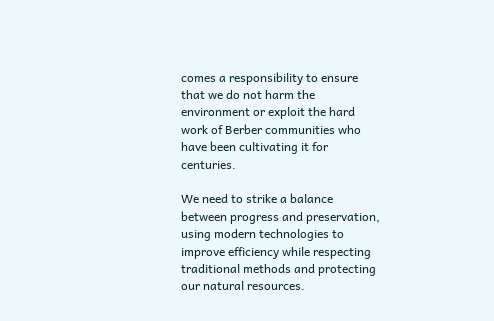comes a responsibility to ensure that we do not harm the environment or exploit the hard work of Berber communities who have been cultivating it for centuries.

We need to strike a balance between progress and preservation, using modern technologies to improve efficiency while respecting traditional methods and protecting our natural resources.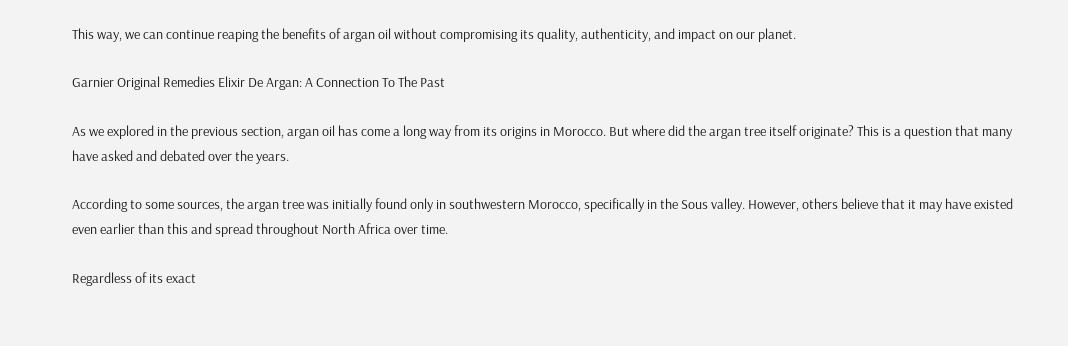This way, we can continue reaping the benefits of argan oil without compromising its quality, authenticity, and impact on our planet.

Garnier Original Remedies Elixir De Argan: A Connection To The Past

As we explored in the previous section, argan oil has come a long way from its origins in Morocco. But where did the argan tree itself originate? This is a question that many have asked and debated over the years.

According to some sources, the argan tree was initially found only in southwestern Morocco, specifically in the Sous valley. However, others believe that it may have existed even earlier than this and spread throughout North Africa over time.

Regardless of its exact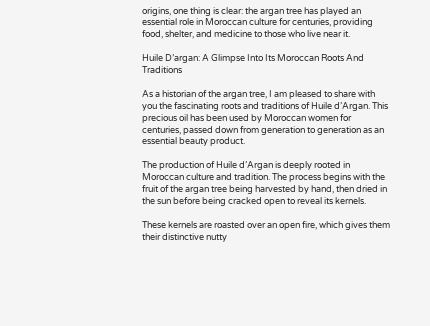origins, one thing is clear: the argan tree has played an essential role in Moroccan culture for centuries, providing food, shelter, and medicine to those who live near it.

Huile D’argan: A Glimpse Into Its Moroccan Roots And Traditions

As a historian of the argan tree, I am pleased to share with you the fascinating roots and traditions of Huile d’Argan. This precious oil has been used by Moroccan women for centuries, passed down from generation to generation as an essential beauty product.

The production of Huile d’Argan is deeply rooted in Moroccan culture and tradition. The process begins with the fruit of the argan tree being harvested by hand, then dried in the sun before being cracked open to reveal its kernels.

These kernels are roasted over an open fire, which gives them their distinctive nutty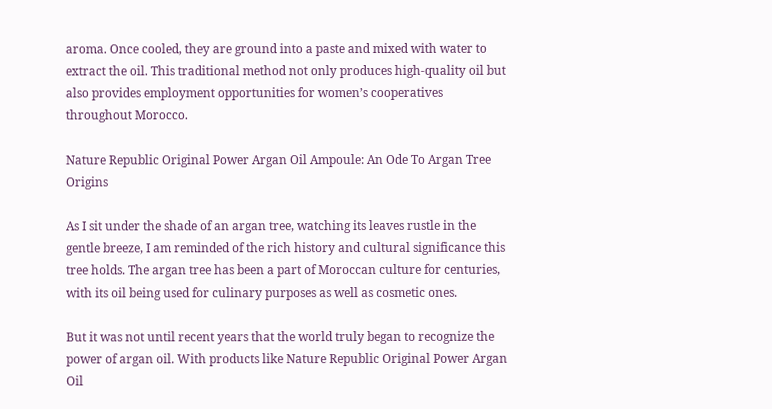aroma. Once cooled, they are ground into a paste and mixed with water to extract the oil. This traditional method not only produces high-quality oil but also provides employment opportunities for women’s cooperatives throughout Morocco.

Nature Republic Original Power Argan Oil Ampoule: An Ode To Argan Tree Origins

As I sit under the shade of an argan tree, watching its leaves rustle in the gentle breeze, I am reminded of the rich history and cultural significance this tree holds. The argan tree has been a part of Moroccan culture for centuries, with its oil being used for culinary purposes as well as cosmetic ones.

But it was not until recent years that the world truly began to recognize the power of argan oil. With products like Nature Republic Original Power Argan Oil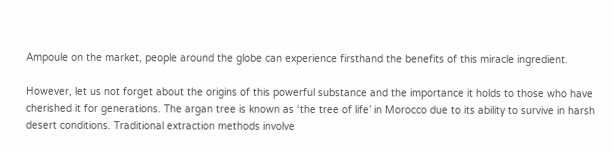Ampoule on the market, people around the globe can experience firsthand the benefits of this miracle ingredient.

However, let us not forget about the origins of this powerful substance and the importance it holds to those who have cherished it for generations. The argan tree is known as ‘the tree of life’ in Morocco due to its ability to survive in harsh desert conditions. Traditional extraction methods involve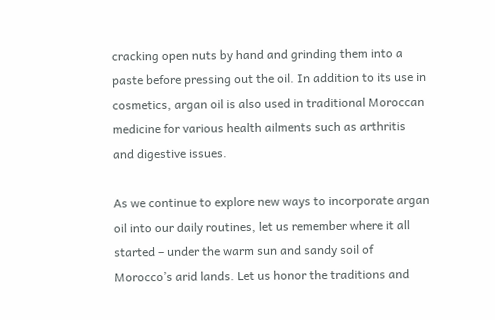cracking open nuts by hand and grinding them into a paste before pressing out the oil. In addition to its use in cosmetics, argan oil is also used in traditional Moroccan medicine for various health ailments such as arthritis and digestive issues.

As we continue to explore new ways to incorporate argan oil into our daily routines, let us remember where it all started – under the warm sun and sandy soil of Morocco’s arid lands. Let us honor the traditions and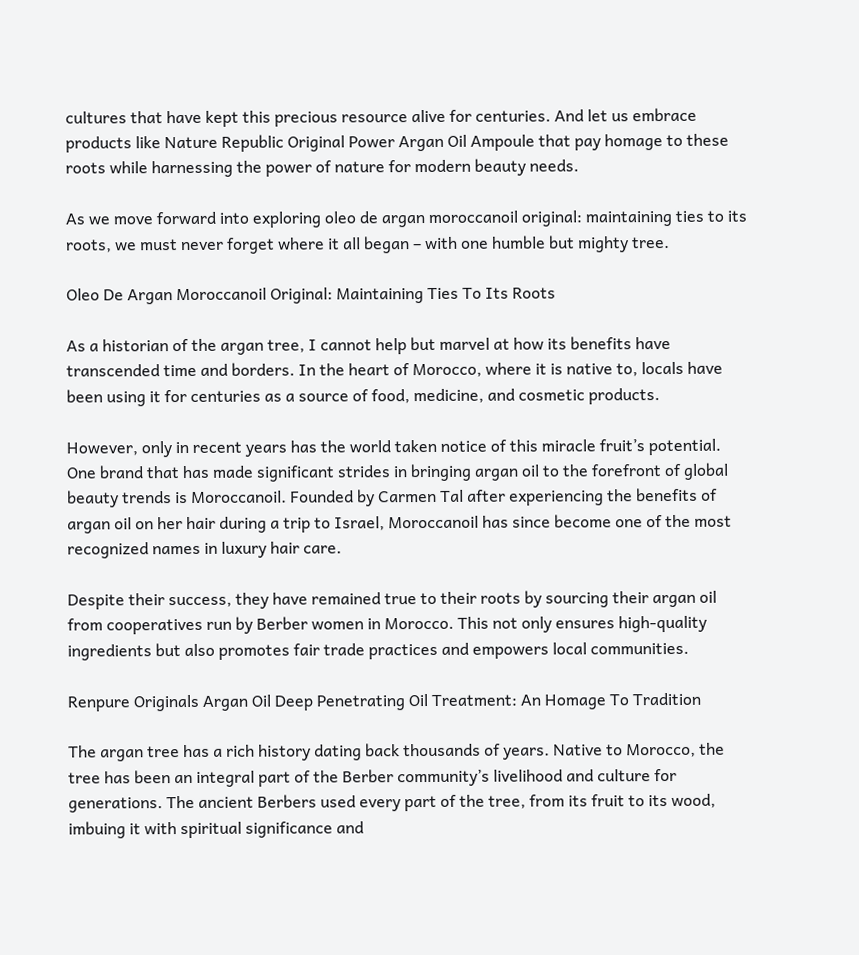cultures that have kept this precious resource alive for centuries. And let us embrace products like Nature Republic Original Power Argan Oil Ampoule that pay homage to these roots while harnessing the power of nature for modern beauty needs.

As we move forward into exploring oleo de argan moroccanoil original: maintaining ties to its roots, we must never forget where it all began – with one humble but mighty tree.

Oleo De Argan Moroccanoil Original: Maintaining Ties To Its Roots

As a historian of the argan tree, I cannot help but marvel at how its benefits have transcended time and borders. In the heart of Morocco, where it is native to, locals have been using it for centuries as a source of food, medicine, and cosmetic products.

However, only in recent years has the world taken notice of this miracle fruit’s potential. One brand that has made significant strides in bringing argan oil to the forefront of global beauty trends is Moroccanoil. Founded by Carmen Tal after experiencing the benefits of argan oil on her hair during a trip to Israel, Moroccanoil has since become one of the most recognized names in luxury hair care.

Despite their success, they have remained true to their roots by sourcing their argan oil from cooperatives run by Berber women in Morocco. This not only ensures high-quality ingredients but also promotes fair trade practices and empowers local communities.

Renpure Originals Argan Oil Deep Penetrating Oil Treatment: An Homage To Tradition

The argan tree has a rich history dating back thousands of years. Native to Morocco, the tree has been an integral part of the Berber community’s livelihood and culture for generations. The ancient Berbers used every part of the tree, from its fruit to its wood, imbuing it with spiritual significance and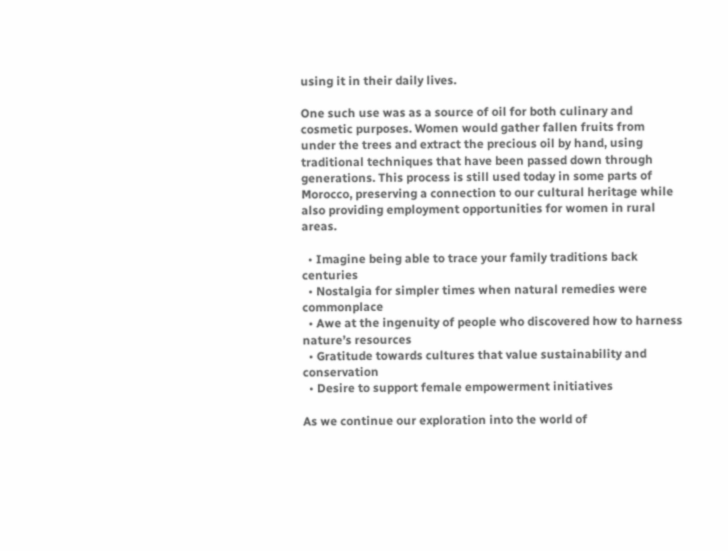using it in their daily lives.

One such use was as a source of oil for both culinary and cosmetic purposes. Women would gather fallen fruits from under the trees and extract the precious oil by hand, using traditional techniques that have been passed down through generations. This process is still used today in some parts of Morocco, preserving a connection to our cultural heritage while also providing employment opportunities for women in rural areas.

  • Imagine being able to trace your family traditions back centuries
  • Nostalgia for simpler times when natural remedies were commonplace
  • Awe at the ingenuity of people who discovered how to harness nature’s resources
  • Gratitude towards cultures that value sustainability and conservation
  • Desire to support female empowerment initiatives

As we continue our exploration into the world of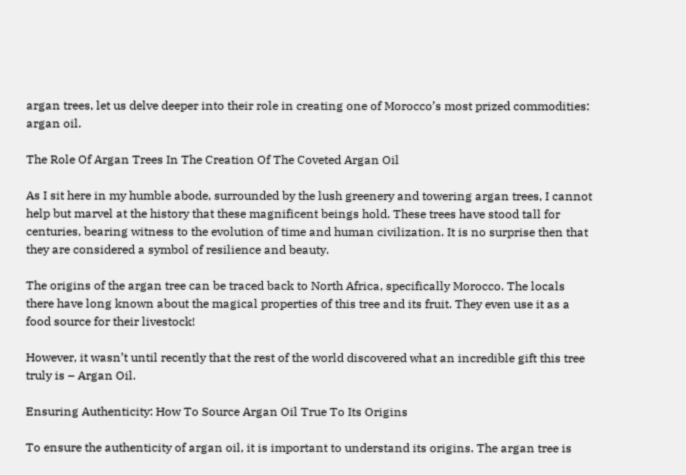argan trees, let us delve deeper into their role in creating one of Morocco’s most prized commodities: argan oil.

The Role Of Argan Trees In The Creation Of The Coveted Argan Oil

As I sit here in my humble abode, surrounded by the lush greenery and towering argan trees, I cannot help but marvel at the history that these magnificent beings hold. These trees have stood tall for centuries, bearing witness to the evolution of time and human civilization. It is no surprise then that they are considered a symbol of resilience and beauty.

The origins of the argan tree can be traced back to North Africa, specifically Morocco. The locals there have long known about the magical properties of this tree and its fruit. They even use it as a food source for their livestock!

However, it wasn’t until recently that the rest of the world discovered what an incredible gift this tree truly is – Argan Oil.

Ensuring Authenticity: How To Source Argan Oil True To Its Origins

To ensure the authenticity of argan oil, it is important to understand its origins. The argan tree is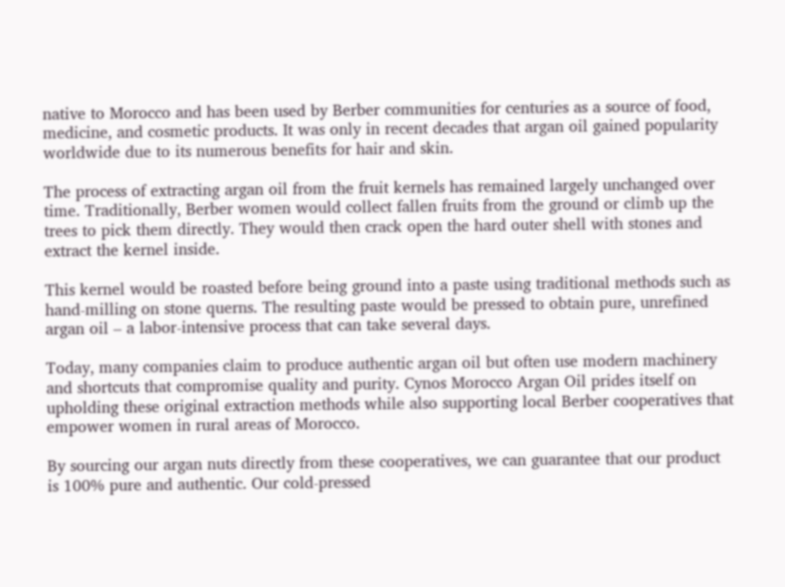native to Morocco and has been used by Berber communities for centuries as a source of food, medicine, and cosmetic products. It was only in recent decades that argan oil gained popularity worldwide due to its numerous benefits for hair and skin.

The process of extracting argan oil from the fruit kernels has remained largely unchanged over time. Traditionally, Berber women would collect fallen fruits from the ground or climb up the trees to pick them directly. They would then crack open the hard outer shell with stones and extract the kernel inside.

This kernel would be roasted before being ground into a paste using traditional methods such as hand-milling on stone querns. The resulting paste would be pressed to obtain pure, unrefined argan oil – a labor-intensive process that can take several days.

Today, many companies claim to produce authentic argan oil but often use modern machinery and shortcuts that compromise quality and purity. Cynos Morocco Argan Oil prides itself on upholding these original extraction methods while also supporting local Berber cooperatives that empower women in rural areas of Morocco.

By sourcing our argan nuts directly from these cooperatives, we can guarantee that our product is 100% pure and authentic. Our cold-pressed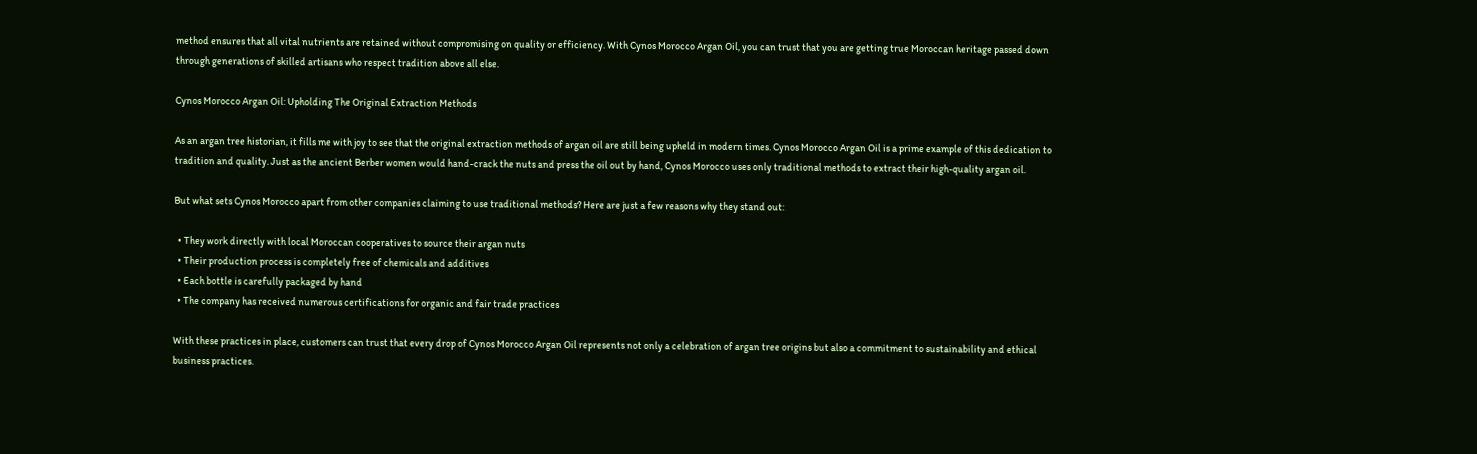method ensures that all vital nutrients are retained without compromising on quality or efficiency. With Cynos Morocco Argan Oil, you can trust that you are getting true Moroccan heritage passed down through generations of skilled artisans who respect tradition above all else.

Cynos Morocco Argan Oil: Upholding The Original Extraction Methods

As an argan tree historian, it fills me with joy to see that the original extraction methods of argan oil are still being upheld in modern times. Cynos Morocco Argan Oil is a prime example of this dedication to tradition and quality. Just as the ancient Berber women would hand-crack the nuts and press the oil out by hand, Cynos Morocco uses only traditional methods to extract their high-quality argan oil.

But what sets Cynos Morocco apart from other companies claiming to use traditional methods? Here are just a few reasons why they stand out:

  • They work directly with local Moroccan cooperatives to source their argan nuts
  • Their production process is completely free of chemicals and additives
  • Each bottle is carefully packaged by hand
  • The company has received numerous certifications for organic and fair trade practices

With these practices in place, customers can trust that every drop of Cynos Morocco Argan Oil represents not only a celebration of argan tree origins but also a commitment to sustainability and ethical business practices.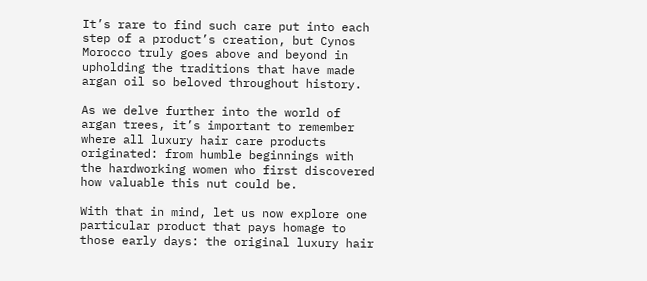It’s rare to find such care put into each step of a product’s creation, but Cynos Morocco truly goes above and beyond in upholding the traditions that have made argan oil so beloved throughout history.

As we delve further into the world of argan trees, it’s important to remember where all luxury hair care products originated: from humble beginnings with the hardworking women who first discovered how valuable this nut could be.

With that in mind, let us now explore one particular product that pays homage to those early days: the original luxury hair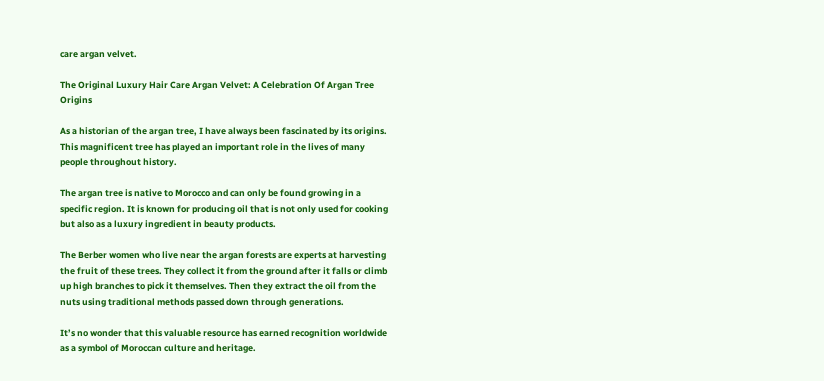care argan velvet.

The Original Luxury Hair Care Argan Velvet: A Celebration Of Argan Tree Origins

As a historian of the argan tree, I have always been fascinated by its origins. This magnificent tree has played an important role in the lives of many people throughout history.

The argan tree is native to Morocco and can only be found growing in a specific region. It is known for producing oil that is not only used for cooking but also as a luxury ingredient in beauty products.

The Berber women who live near the argan forests are experts at harvesting the fruit of these trees. They collect it from the ground after it falls or climb up high branches to pick it themselves. Then they extract the oil from the nuts using traditional methods passed down through generations.

It’s no wonder that this valuable resource has earned recognition worldwide as a symbol of Moroccan culture and heritage.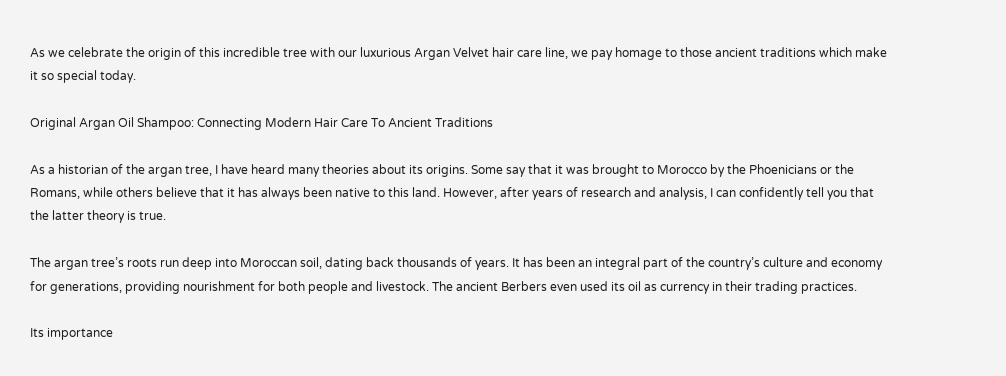As we celebrate the origin of this incredible tree with our luxurious Argan Velvet hair care line, we pay homage to those ancient traditions which make it so special today.

Original Argan Oil Shampoo: Connecting Modern Hair Care To Ancient Traditions

As a historian of the argan tree, I have heard many theories about its origins. Some say that it was brought to Morocco by the Phoenicians or the Romans, while others believe that it has always been native to this land. However, after years of research and analysis, I can confidently tell you that the latter theory is true.

The argan tree’s roots run deep into Moroccan soil, dating back thousands of years. It has been an integral part of the country’s culture and economy for generations, providing nourishment for both people and livestock. The ancient Berbers even used its oil as currency in their trading practices.

Its importance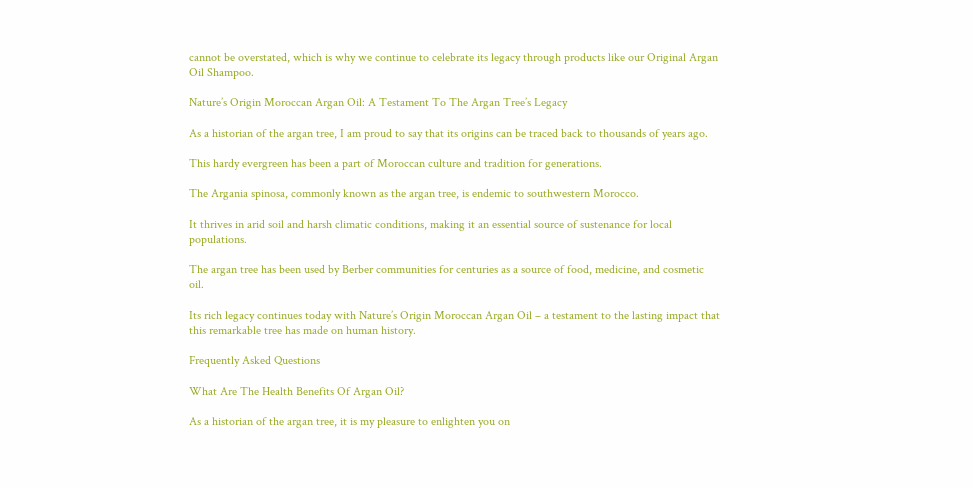cannot be overstated, which is why we continue to celebrate its legacy through products like our Original Argan Oil Shampoo.

Nature’s Origin Moroccan Argan Oil: A Testament To The Argan Tree’s Legacy

As a historian of the argan tree, I am proud to say that its origins can be traced back to thousands of years ago.

This hardy evergreen has been a part of Moroccan culture and tradition for generations.

The Argania spinosa, commonly known as the argan tree, is endemic to southwestern Morocco.

It thrives in arid soil and harsh climatic conditions, making it an essential source of sustenance for local populations.

The argan tree has been used by Berber communities for centuries as a source of food, medicine, and cosmetic oil.

Its rich legacy continues today with Nature’s Origin Moroccan Argan Oil – a testament to the lasting impact that this remarkable tree has made on human history.

Frequently Asked Questions

What Are The Health Benefits Of Argan Oil?

As a historian of the argan tree, it is my pleasure to enlighten you on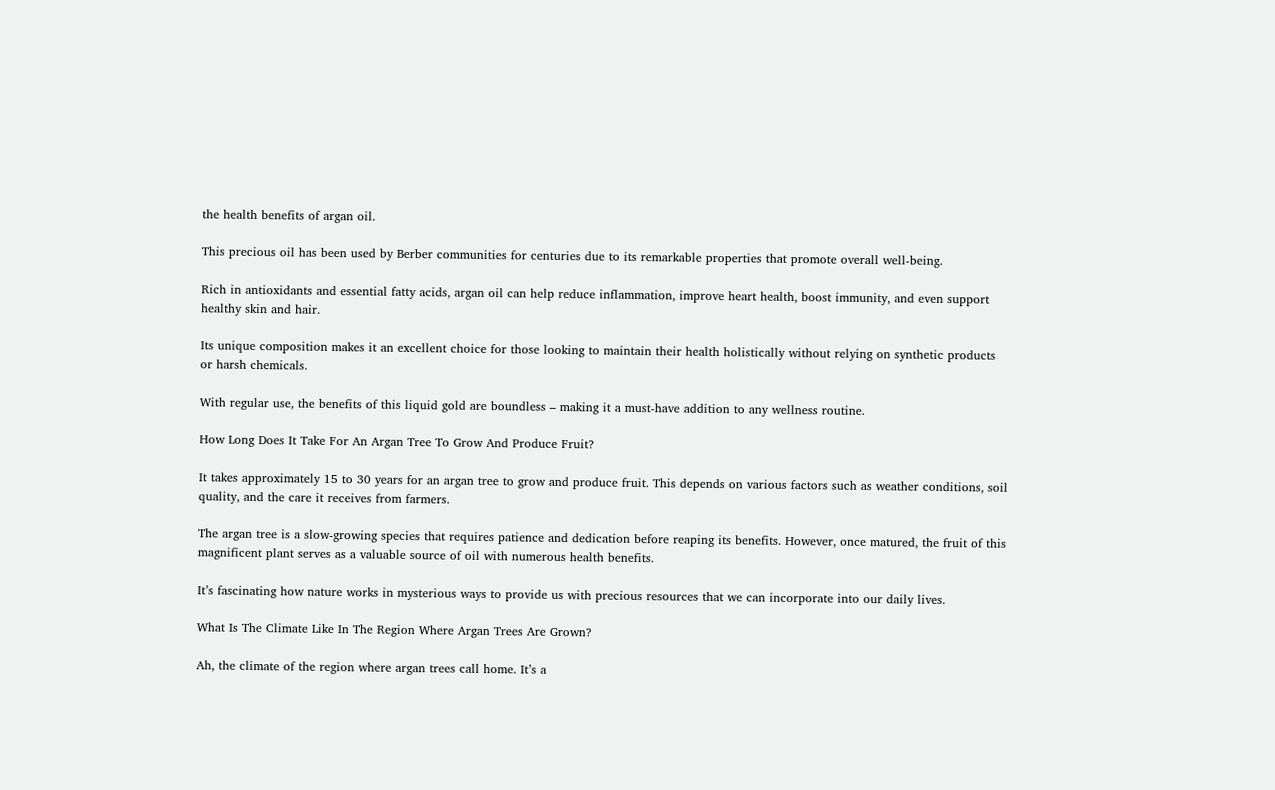the health benefits of argan oil.

This precious oil has been used by Berber communities for centuries due to its remarkable properties that promote overall well-being.

Rich in antioxidants and essential fatty acids, argan oil can help reduce inflammation, improve heart health, boost immunity, and even support healthy skin and hair.

Its unique composition makes it an excellent choice for those looking to maintain their health holistically without relying on synthetic products or harsh chemicals.

With regular use, the benefits of this liquid gold are boundless – making it a must-have addition to any wellness routine.

How Long Does It Take For An Argan Tree To Grow And Produce Fruit?

It takes approximately 15 to 30 years for an argan tree to grow and produce fruit. This depends on various factors such as weather conditions, soil quality, and the care it receives from farmers.

The argan tree is a slow-growing species that requires patience and dedication before reaping its benefits. However, once matured, the fruit of this magnificent plant serves as a valuable source of oil with numerous health benefits.

It’s fascinating how nature works in mysterious ways to provide us with precious resources that we can incorporate into our daily lives.

What Is The Climate Like In The Region Where Argan Trees Are Grown?

Ah, the climate of the region where argan trees call home. It’s a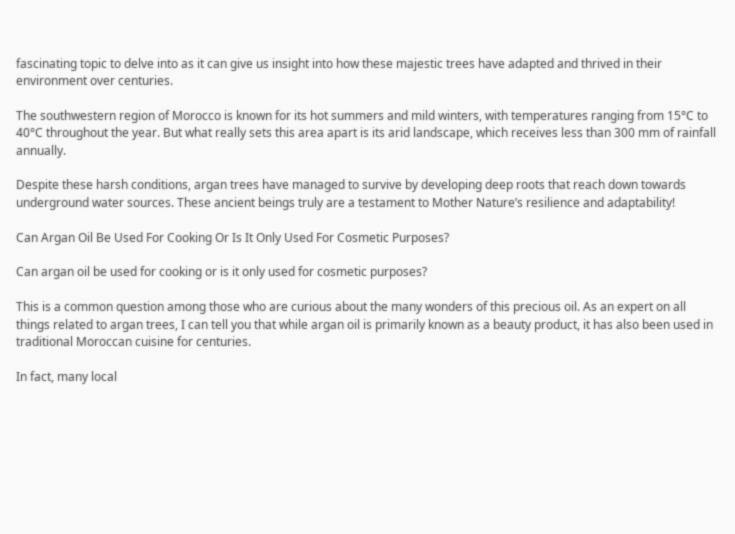fascinating topic to delve into as it can give us insight into how these majestic trees have adapted and thrived in their environment over centuries.

The southwestern region of Morocco is known for its hot summers and mild winters, with temperatures ranging from 15°C to 40°C throughout the year. But what really sets this area apart is its arid landscape, which receives less than 300 mm of rainfall annually.

Despite these harsh conditions, argan trees have managed to survive by developing deep roots that reach down towards underground water sources. These ancient beings truly are a testament to Mother Nature’s resilience and adaptability!

Can Argan Oil Be Used For Cooking Or Is It Only Used For Cosmetic Purposes?

Can argan oil be used for cooking or is it only used for cosmetic purposes?

This is a common question among those who are curious about the many wonders of this precious oil. As an expert on all things related to argan trees, I can tell you that while argan oil is primarily known as a beauty product, it has also been used in traditional Moroccan cuisine for centuries.

In fact, many local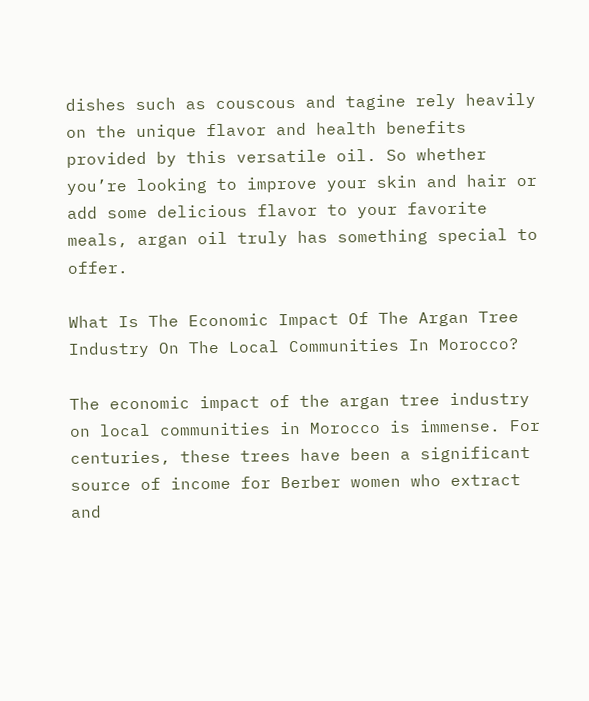dishes such as couscous and tagine rely heavily on the unique flavor and health benefits provided by this versatile oil. So whether you’re looking to improve your skin and hair or add some delicious flavor to your favorite meals, argan oil truly has something special to offer.

What Is The Economic Impact Of The Argan Tree Industry On The Local Communities In Morocco?

The economic impact of the argan tree industry on local communities in Morocco is immense. For centuries, these trees have been a significant source of income for Berber women who extract and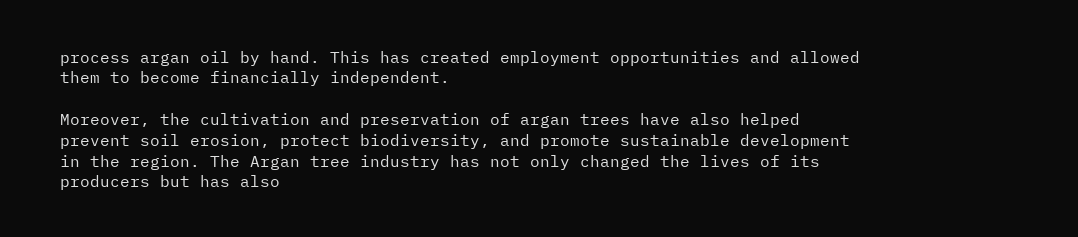process argan oil by hand. This has created employment opportunities and allowed them to become financially independent.

Moreover, the cultivation and preservation of argan trees have also helped prevent soil erosion, protect biodiversity, and promote sustainable development in the region. The Argan tree industry has not only changed the lives of its producers but has also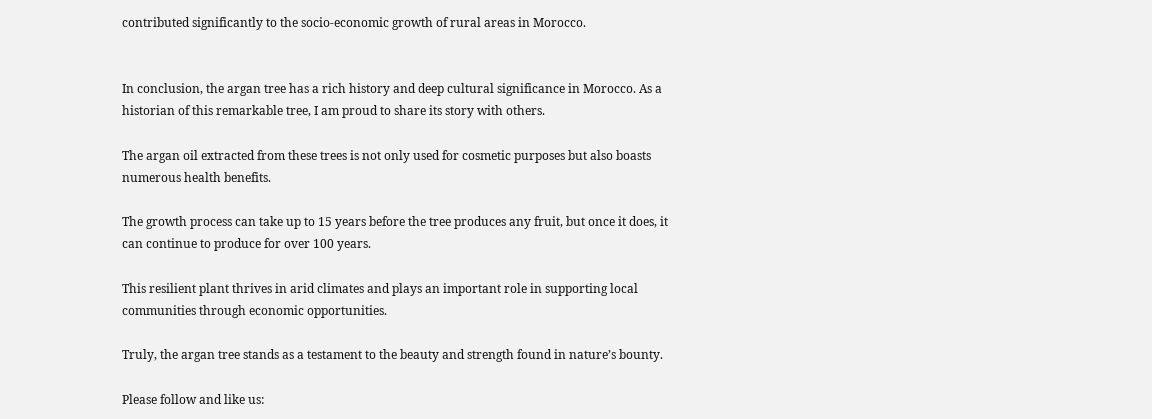contributed significantly to the socio-economic growth of rural areas in Morocco.


In conclusion, the argan tree has a rich history and deep cultural significance in Morocco. As a historian of this remarkable tree, I am proud to share its story with others.

The argan oil extracted from these trees is not only used for cosmetic purposes but also boasts numerous health benefits.

The growth process can take up to 15 years before the tree produces any fruit, but once it does, it can continue to produce for over 100 years.

This resilient plant thrives in arid climates and plays an important role in supporting local communities through economic opportunities.

Truly, the argan tree stands as a testament to the beauty and strength found in nature’s bounty.

Please follow and like us: